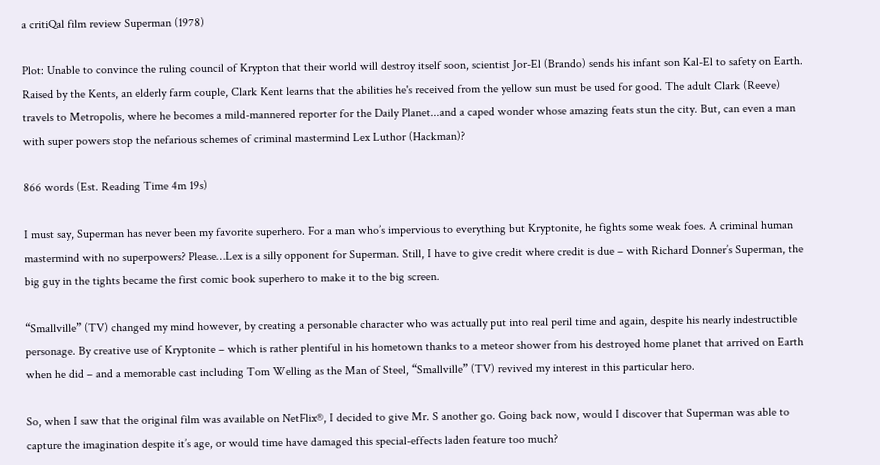a critiQal film review Superman (1978)

Plot: Unable to convince the ruling council of Krypton that their world will destroy itself soon, scientist Jor-El (Brando) sends his infant son Kal-El to safety on Earth. Raised by the Kents, an elderly farm couple, Clark Kent learns that the abilities he's received from the yellow sun must be used for good. The adult Clark (Reeve) travels to Metropolis, where he becomes a mild-mannered reporter for the Daily Planet...and a caped wonder whose amazing feats stun the city. But, can even a man with super powers stop the nefarious schemes of criminal mastermind Lex Luthor (Hackman)?

866 words (Est. Reading Time 4m 19s)

I must say, Superman has never been my favorite superhero. For a man who’s impervious to everything but Kryptonite, he fights some weak foes. A criminal human mastermind with no superpowers? Please…Lex is a silly opponent for Superman. Still, I have to give credit where credit is due – with Richard Donner’s Superman, the big guy in the tights became the first comic book superhero to make it to the big screen.

“Smallville” (TV) changed my mind however, by creating a personable character who was actually put into real peril time and again, despite his nearly indestructible personage. By creative use of Kryptonite – which is rather plentiful in his hometown thanks to a meteor shower from his destroyed home planet that arrived on Earth when he did – and a memorable cast including Tom Welling as the Man of Steel, “Smallville” (TV) revived my interest in this particular hero.

So, when I saw that the original film was available on NetFlix®, I decided to give Mr. S another go. Going back now, would I discover that Superman was able to capture the imagination despite it’s age, or would time have damaged this special-effects laden feature too much?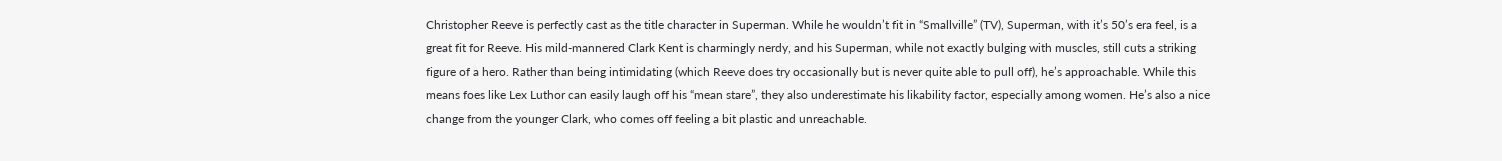Christopher Reeve is perfectly cast as the title character in Superman. While he wouldn’t fit in “Smallville” (TV), Superman, with it’s 50’s era feel, is a great fit for Reeve. His mild-mannered Clark Kent is charmingly nerdy, and his Superman, while not exactly bulging with muscles, still cuts a striking figure of a hero. Rather than being intimidating (which Reeve does try occasionally but is never quite able to pull off), he’s approachable. While this means foes like Lex Luthor can easily laugh off his “mean stare”, they also underestimate his likability factor, especially among women. He’s also a nice change from the younger Clark, who comes off feeling a bit plastic and unreachable.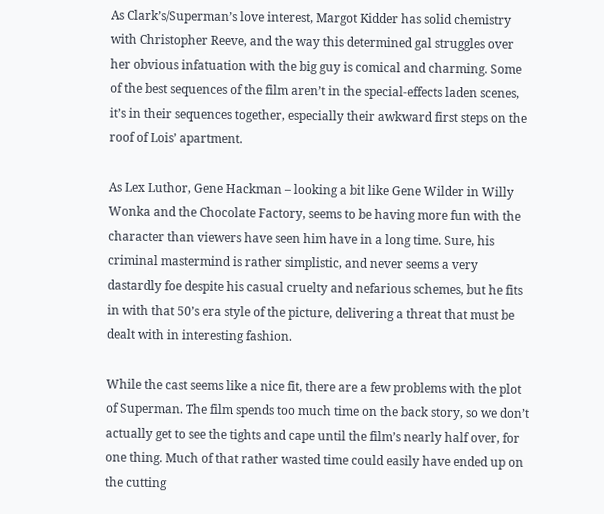As Clark’s/Superman’s love interest, Margot Kidder has solid chemistry with Christopher Reeve, and the way this determined gal struggles over her obvious infatuation with the big guy is comical and charming. Some of the best sequences of the film aren’t in the special-effects laden scenes, it’s in their sequences together, especially their awkward first steps on the roof of Lois’ apartment.

As Lex Luthor, Gene Hackman – looking a bit like Gene Wilder in Willy Wonka and the Chocolate Factory, seems to be having more fun with the character than viewers have seen him have in a long time. Sure, his criminal mastermind is rather simplistic, and never seems a very dastardly foe despite his casual cruelty and nefarious schemes, but he fits in with that 50’s era style of the picture, delivering a threat that must be dealt with in interesting fashion.

While the cast seems like a nice fit, there are a few problems with the plot of Superman. The film spends too much time on the back story, so we don’t actually get to see the tights and cape until the film’s nearly half over, for one thing. Much of that rather wasted time could easily have ended up on the cutting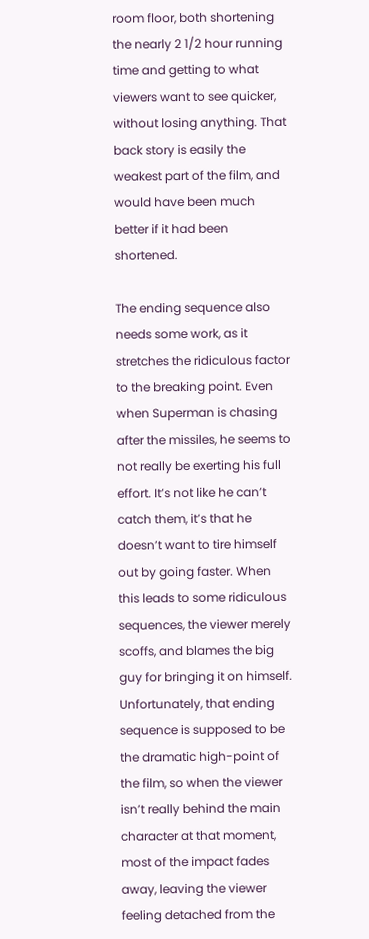room floor, both shortening the nearly 2 1/2 hour running time and getting to what viewers want to see quicker, without losing anything. That back story is easily the weakest part of the film, and would have been much better if it had been shortened.

The ending sequence also needs some work, as it stretches the ridiculous factor to the breaking point. Even when Superman is chasing after the missiles, he seems to not really be exerting his full effort. It’s not like he can’t catch them, it’s that he doesn’t want to tire himself out by going faster. When this leads to some ridiculous sequences, the viewer merely scoffs, and blames the big guy for bringing it on himself. Unfortunately, that ending sequence is supposed to be the dramatic high-point of the film, so when the viewer isn’t really behind the main character at that moment, most of the impact fades away, leaving the viewer feeling detached from the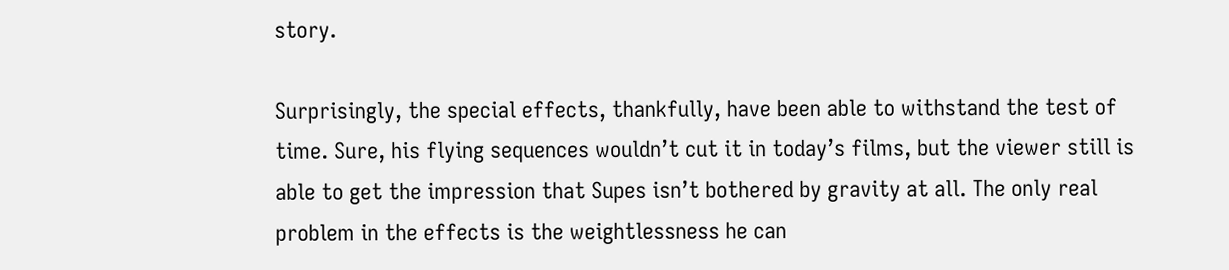story.

Surprisingly, the special effects, thankfully, have been able to withstand the test of time. Sure, his flying sequences wouldn’t cut it in today’s films, but the viewer still is able to get the impression that Supes isn’t bothered by gravity at all. The only real problem in the effects is the weightlessness he can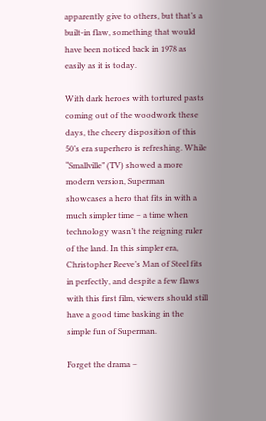apparently give to others, but that’s a built-in flaw, something that would have been noticed back in 1978 as easily as it is today.

With dark heroes with tortured pasts coming out of the woodwork these days, the cheery disposition of this 50’s era superhero is refreshing. While “Smallville” (TV) showed a more modern version, Superman showcases a hero that fits in with a much simpler time – a time when technology wasn’t the reigning ruler of the land. In this simpler era, Christopher Reeve’s Man of Steel fits in perfectly, and despite a few flaws with this first film, viewers should still have a good time basking in the simple fun of Superman.

Forget the drama –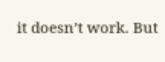it doesn’t work. But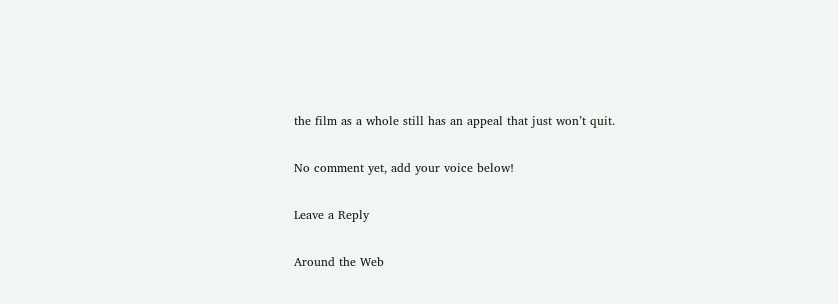the film as a whole still has an appeal that just won’t quit.

No comment yet, add your voice below!

Leave a Reply

Around the Web